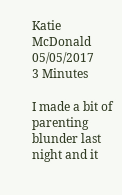Katie McDonald 05/05/2017
3 Minutes

I made a bit of parenting blunder last night and it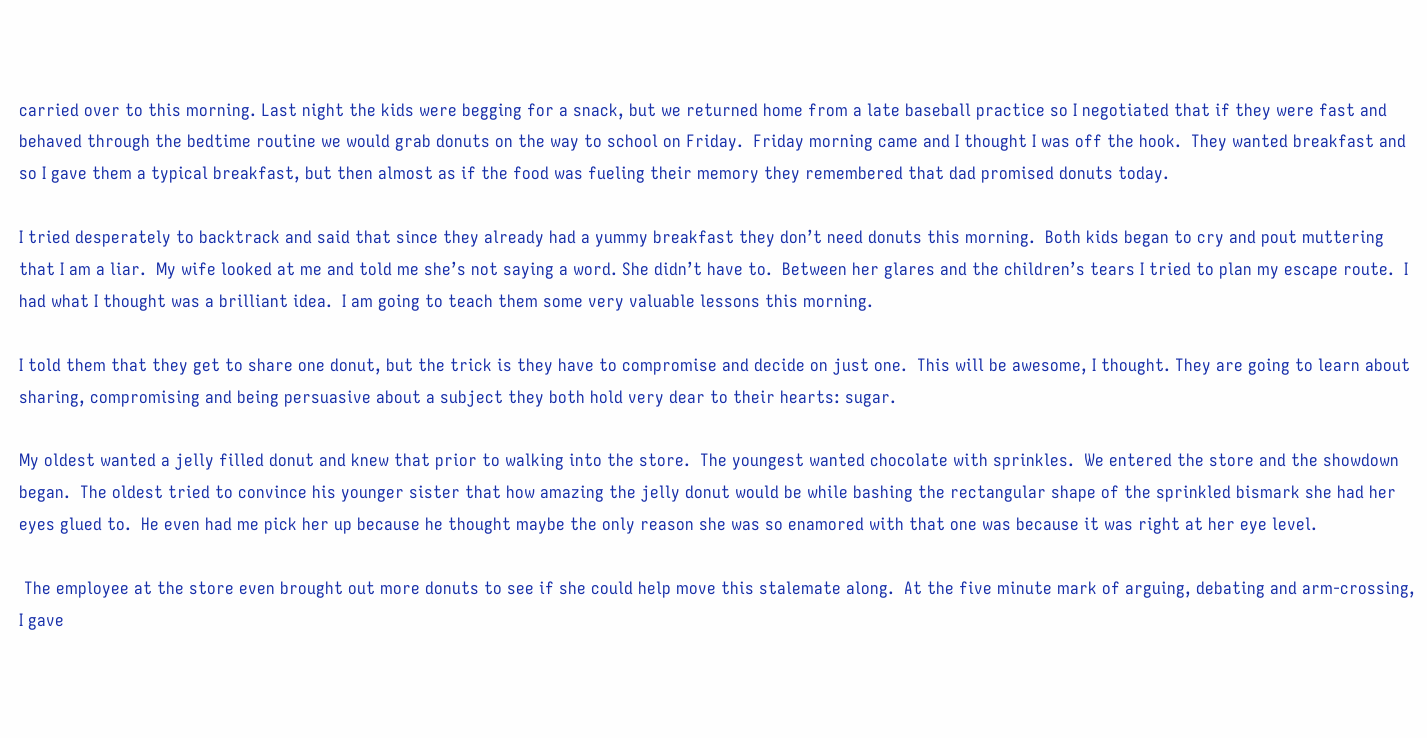carried over to this morning. Last night the kids were begging for a snack, but we returned home from a late baseball practice so I negotiated that if they were fast and behaved through the bedtime routine we would grab donuts on the way to school on Friday.  Friday morning came and I thought I was off the hook.  They wanted breakfast and so I gave them a typical breakfast, but then almost as if the food was fueling their memory they remembered that dad promised donuts today.

I tried desperately to backtrack and said that since they already had a yummy breakfast they don’t need donuts this morning.  Both kids began to cry and pout muttering that I am a liar.  My wife looked at me and told me she’s not saying a word. She didn’t have to.  Between her glares and the children’s tears I tried to plan my escape route.  I had what I thought was a brilliant idea.  I am going to teach them some very valuable lessons this morning.

I told them that they get to share one donut, but the trick is they have to compromise and decide on just one.  This will be awesome, I thought. They are going to learn about sharing, compromising and being persuasive about a subject they both hold very dear to their hearts: sugar.

My oldest wanted a jelly filled donut and knew that prior to walking into the store.  The youngest wanted chocolate with sprinkles.  We entered the store and the showdown began.  The oldest tried to convince his younger sister that how amazing the jelly donut would be while bashing the rectangular shape of the sprinkled bismark she had her eyes glued to.  He even had me pick her up because he thought maybe the only reason she was so enamored with that one was because it was right at her eye level.

 The employee at the store even brought out more donuts to see if she could help move this stalemate along.  At the five minute mark of arguing, debating and arm-crossing, I gave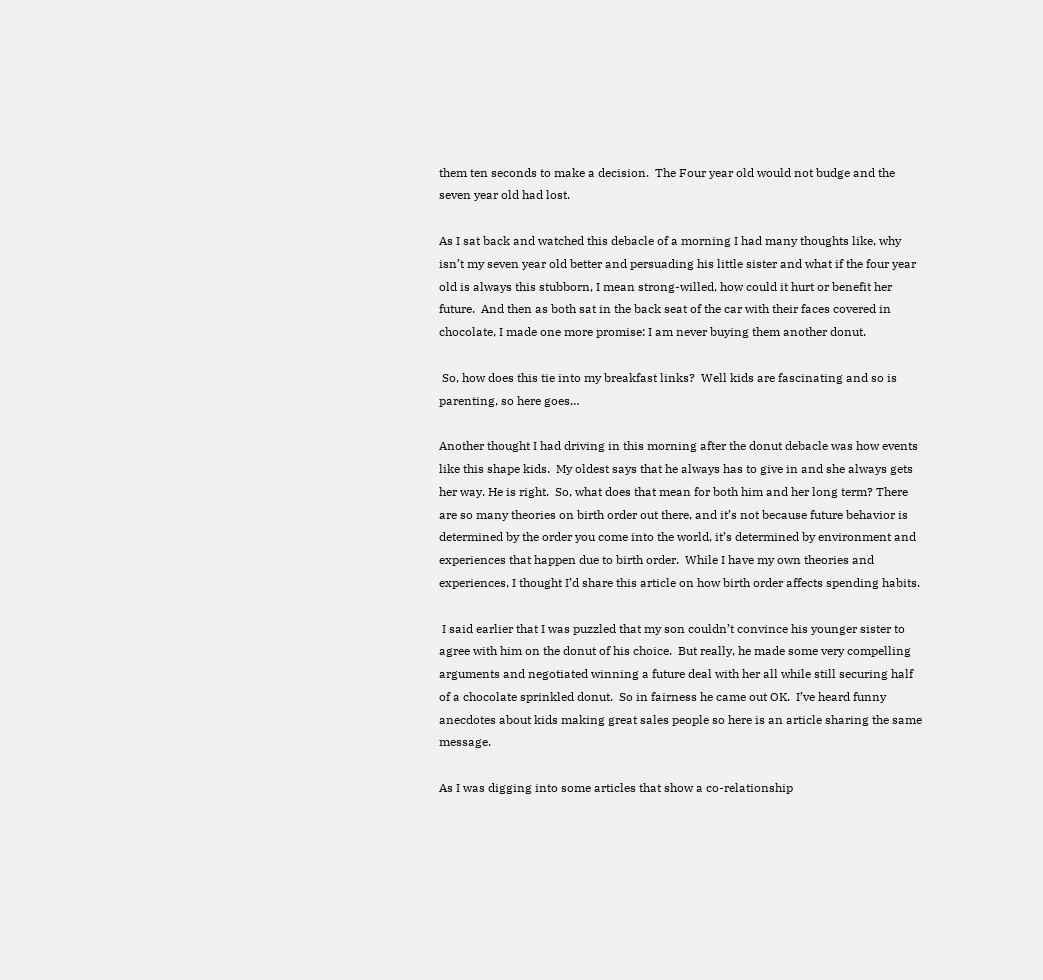them ten seconds to make a decision.  The Four year old would not budge and the seven year old had lost.

As I sat back and watched this debacle of a morning I had many thoughts like, why isn’t my seven year old better and persuading his little sister and what if the four year old is always this stubborn, I mean strong-willed, how could it hurt or benefit her future.  And then as both sat in the back seat of the car with their faces covered in chocolate, I made one more promise: I am never buying them another donut.

 So, how does this tie into my breakfast links?  Well kids are fascinating and so is parenting, so here goes…

Another thought I had driving in this morning after the donut debacle was how events like this shape kids.  My oldest says that he always has to give in and she always gets her way. He is right.  So, what does that mean for both him and her long term? There are so many theories on birth order out there, and it’s not because future behavior is determined by the order you come into the world, it’s determined by environment and experiences that happen due to birth order.  While I have my own theories and experiences, I thought I’d share this article on how birth order affects spending habits.

 I said earlier that I was puzzled that my son couldn’t convince his younger sister to agree with him on the donut of his choice.  But really, he made some very compelling arguments and negotiated winning a future deal with her all while still securing half of a chocolate sprinkled donut.  So in fairness he came out OK.  I’ve heard funny anecdotes about kids making great sales people so here is an article sharing the same message.

As I was digging into some articles that show a co-relationship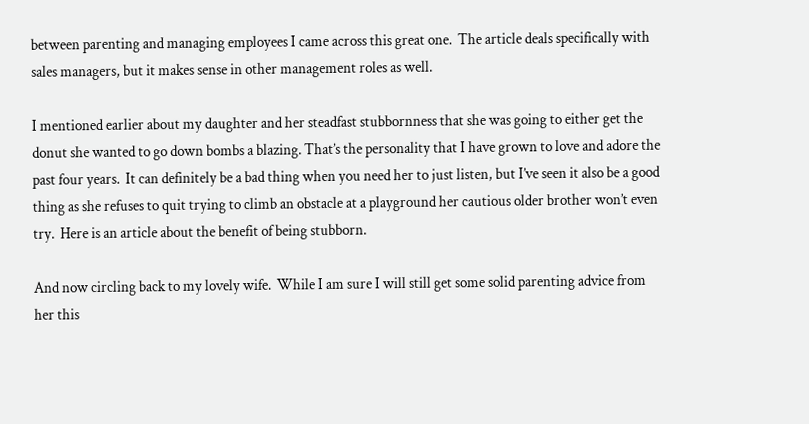between parenting and managing employees I came across this great one.  The article deals specifically with sales managers, but it makes sense in other management roles as well.

I mentioned earlier about my daughter and her steadfast stubbornness that she was going to either get the donut she wanted to go down bombs a blazing. That’s the personality that I have grown to love and adore the past four years.  It can definitely be a bad thing when you need her to just listen, but I’ve seen it also be a good thing as she refuses to quit trying to climb an obstacle at a playground her cautious older brother won’t even try.  Here is an article about the benefit of being stubborn.

And now circling back to my lovely wife.  While I am sure I will still get some solid parenting advice from her this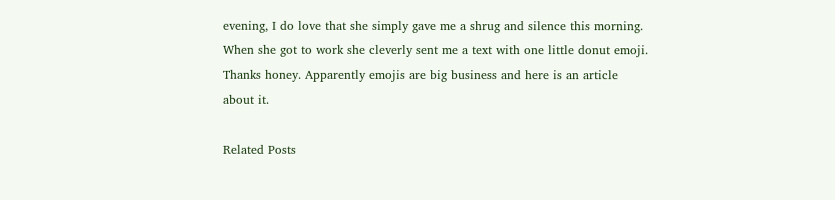evening, I do love that she simply gave me a shrug and silence this morning. When she got to work she cleverly sent me a text with one little donut emoji.  Thanks honey. Apparently emojis are big business and here is an article about it.

Related Posts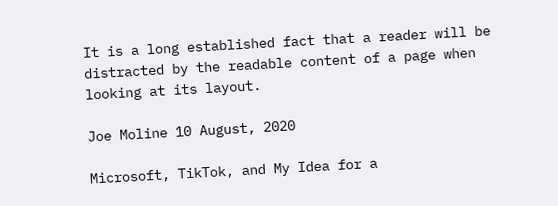It is a long established fact that a reader will be distracted by the readable content of a page when looking at its layout.

Joe Moline 10 August, 2020

Microsoft, TikTok, and My Idea for a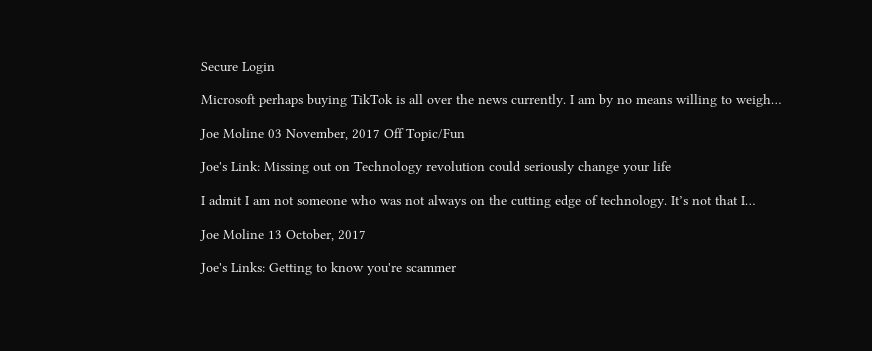Secure Login

Microsoft perhaps buying TikTok is all over the news currently. I am by no means willing to weigh…

Joe Moline 03 November, 2017 Off Topic/Fun

Joe's Link: Missing out on Technology revolution could seriously change your life

I admit I am not someone who was not always on the cutting edge of technology. It’s not that I…

Joe Moline 13 October, 2017

Joe's Links: Getting to know you're scammer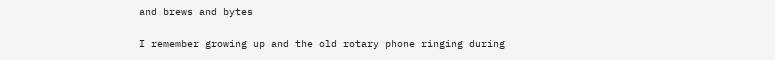and brews and bytes

I remember growing up and the old rotary phone ringing during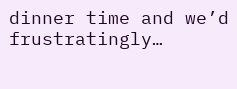dinner time and we’d frustratingly…